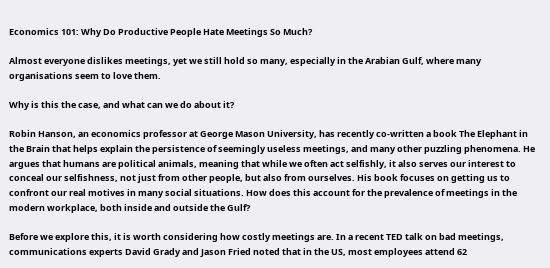Economics 101: Why Do Productive People Hate Meetings So Much?

Almost everyone dislikes meetings, yet we still hold so many, especially in the Arabian Gulf, where many organisations seem to love them.

Why is this the case, and what can we do about it?

Robin Hanson, an economics professor at George Mason University, has recently co-written a book The Elephant in the Brain that helps explain the persistence of seemingly useless meetings, and many other puzzling phenomena. He argues that humans are political animals, meaning that while we often act selfishly, it also serves our interest to conceal our selfishness, not just from other people, but also from ourselves. His book focuses on getting us to confront our real motives in many social situations. How does this account for the prevalence of meetings in the modern workplace, both inside and outside the Gulf?

Before we explore this, it is worth considering how costly meetings are. In a recent TED talk on bad meetings, communications experts David Grady and Jason Fried noted that in the US, most employees attend 62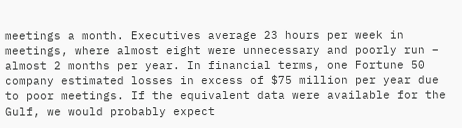meetings a month. Executives average 23 hours per week in meetings, where almost eight were unnecessary and poorly run – almost 2 months per year. In financial terms, one Fortune 50 company estimated losses in excess of $75 million per year due to poor meetings. If the equivalent data were available for the Gulf, we would probably expect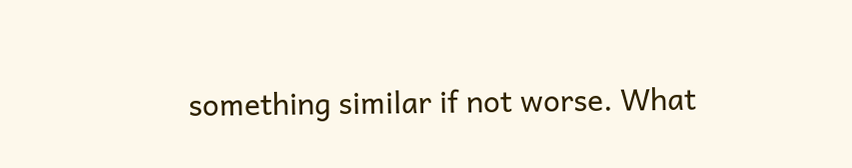something similar if not worse. What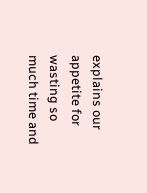explains our appetite for wasting so much time and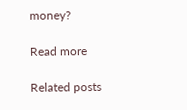money?

Read more

Related posts